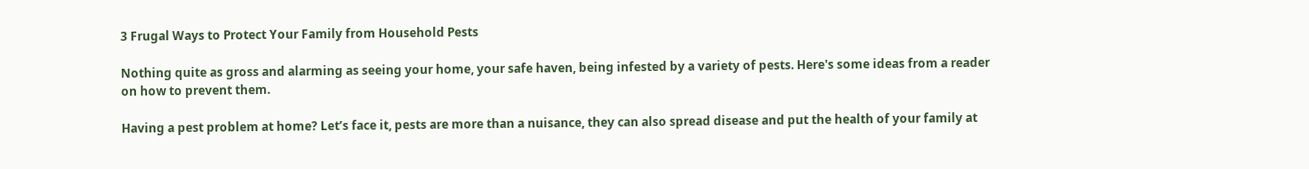3 Frugal Ways to Protect Your Family from Household Pests

Nothing quite as gross and alarming as seeing your home, your safe haven, being infested by a variety of pests. Here's some ideas from a reader on how to prevent them.

Having a pest problem at home? Let’s face it, pests are more than a nuisance, they can also spread disease and put the health of your family at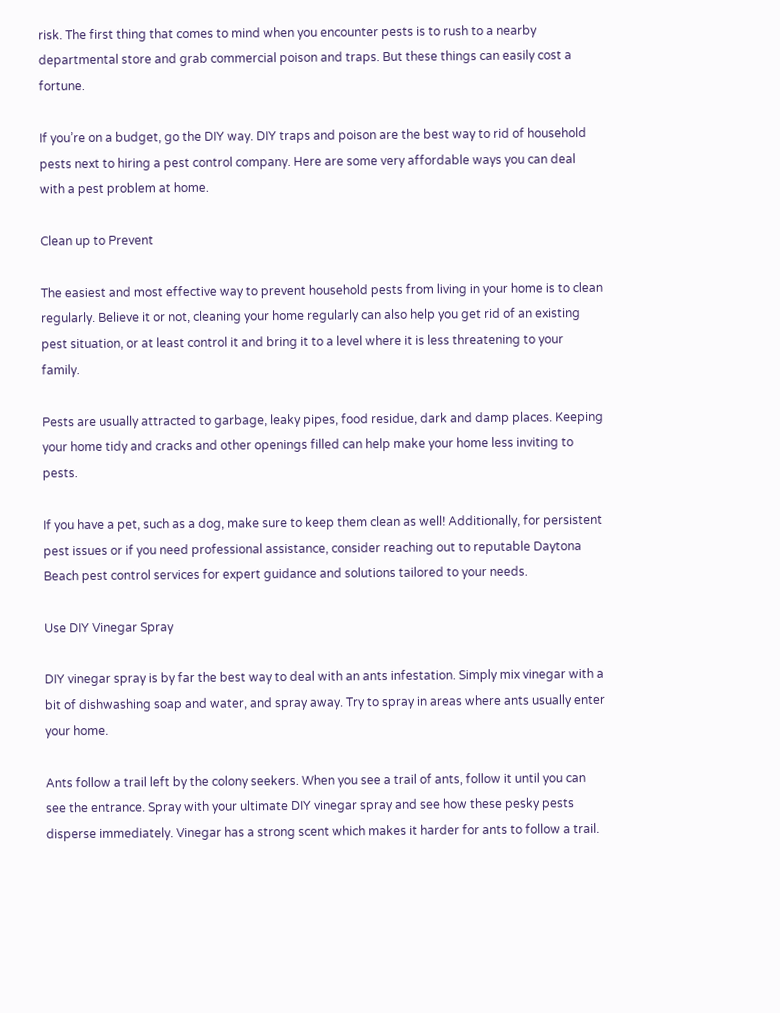risk. The first thing that comes to mind when you encounter pests is to rush to a nearby departmental store and grab commercial poison and traps. But these things can easily cost a fortune.

If you’re on a budget, go the DIY way. DIY traps and poison are the best way to rid of household pests next to hiring a pest control company. Here are some very affordable ways you can deal with a pest problem at home.

Clean up to Prevent

The easiest and most effective way to prevent household pests from living in your home is to clean regularly. Believe it or not, cleaning your home regularly can also help you get rid of an existing pest situation, or at least control it and bring it to a level where it is less threatening to your family.

Pests are usually attracted to garbage, leaky pipes, food residue, dark and damp places. Keeping your home tidy and cracks and other openings filled can help make your home less inviting to pests.

If you have a pet, such as a dog, make sure to keep them clean as well! Additionally, for persistent pest issues or if you need professional assistance, consider reaching out to reputable Daytona Beach pest control services for expert guidance and solutions tailored to your needs.

Use DIY Vinegar Spray

DIY vinegar spray is by far the best way to deal with an ants infestation. Simply mix vinegar with a bit of dishwashing soap and water, and spray away. Try to spray in areas where ants usually enter your home.

Ants follow a trail left by the colony seekers. When you see a trail of ants, follow it until you can see the entrance. Spray with your ultimate DIY vinegar spray and see how these pesky pests disperse immediately. Vinegar has a strong scent which makes it harder for ants to follow a trail.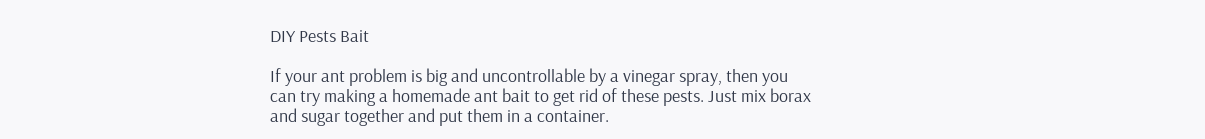DIY Pests Bait

If your ant problem is big and uncontrollable by a vinegar spray, then you can try making a homemade ant bait to get rid of these pests. Just mix borax and sugar together and put them in a container.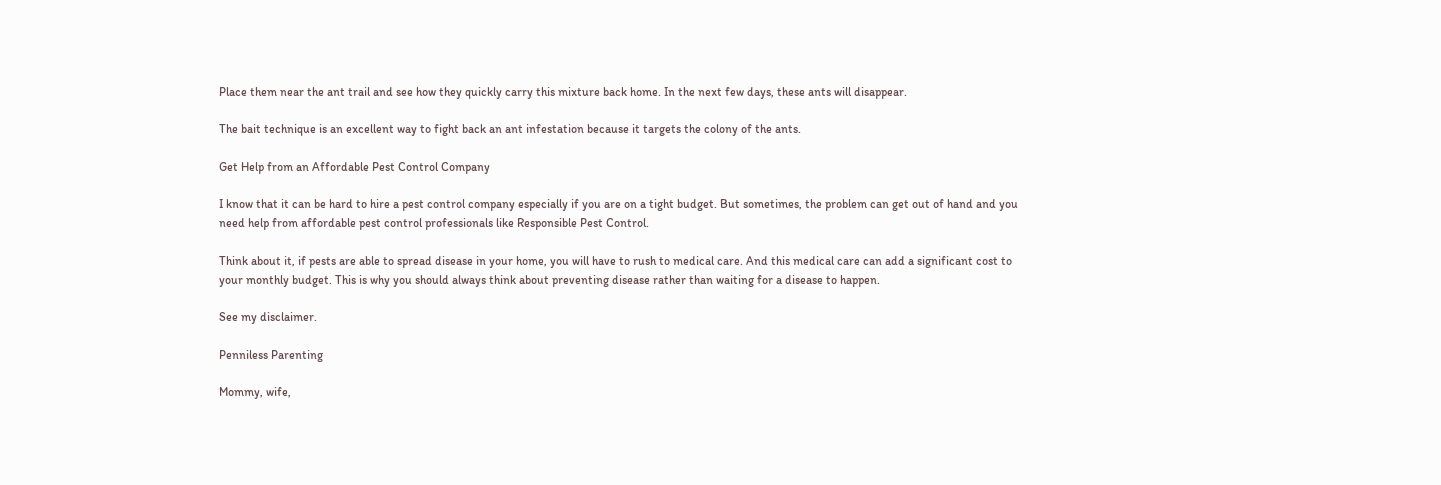Place them near the ant trail and see how they quickly carry this mixture back home. In the next few days, these ants will disappear.

The bait technique is an excellent way to fight back an ant infestation because it targets the colony of the ants.

Get Help from an Affordable Pest Control Company

I know that it can be hard to hire a pest control company especially if you are on a tight budget. But sometimes, the problem can get out of hand and you need help from affordable pest control professionals like Responsible Pest Control.

Think about it, if pests are able to spread disease in your home, you will have to rush to medical care. And this medical care can add a significant cost to your monthly budget. This is why you should always think about preventing disease rather than waiting for a disease to happen.

See my disclaimer.

Penniless Parenting

Mommy, wife,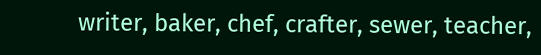writer, baker, chef, crafter, sewer, teacher,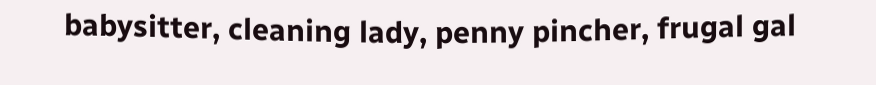babysitter, cleaning lady, penny pincher, frugal gal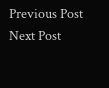Previous Post Next Post